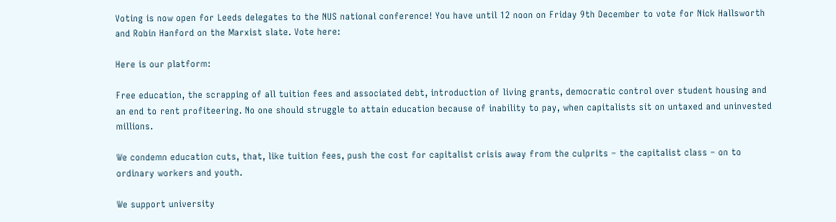Voting is now open for Leeds delegates to the NUS national conference! You have until 12 noon on Friday 9th December to vote for Nick Hallsworth and Robin Hanford on the Marxist slate. Vote here:

Here is our platform:

Free education, the scrapping of all tuition fees and associated debt, introduction of living grants, democratic control over student housing and an end to rent profiteering. No one should struggle to attain education because of inability to pay, when capitalists sit on untaxed and uninvested millions.

We condemn education cuts, that, like tuition fees, push the cost for capitalist crisis away from the culprits – the capitalist class – on to ordinary workers and youth.

We support university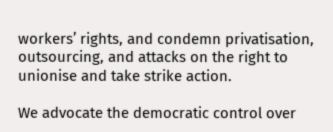workers’ rights, and condemn privatisation, outsourcing, and attacks on the right to unionise and take strike action.

We advocate the democratic control over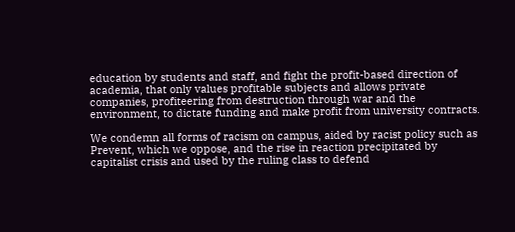education by students and staff, and fight the profit-based direction of academia, that only values profitable subjects and allows private companies, profiteering from destruction through war and the environment, to dictate funding and make profit from university contracts.

We condemn all forms of racism on campus, aided by racist policy such as Prevent, which we oppose, and the rise in reaction precipitated by capitalist crisis and used by the ruling class to defend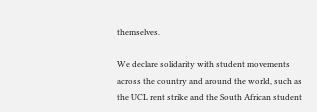themselves.

We declare solidarity with student movements across the country and around the world, such as the UCL rent strike and the South African student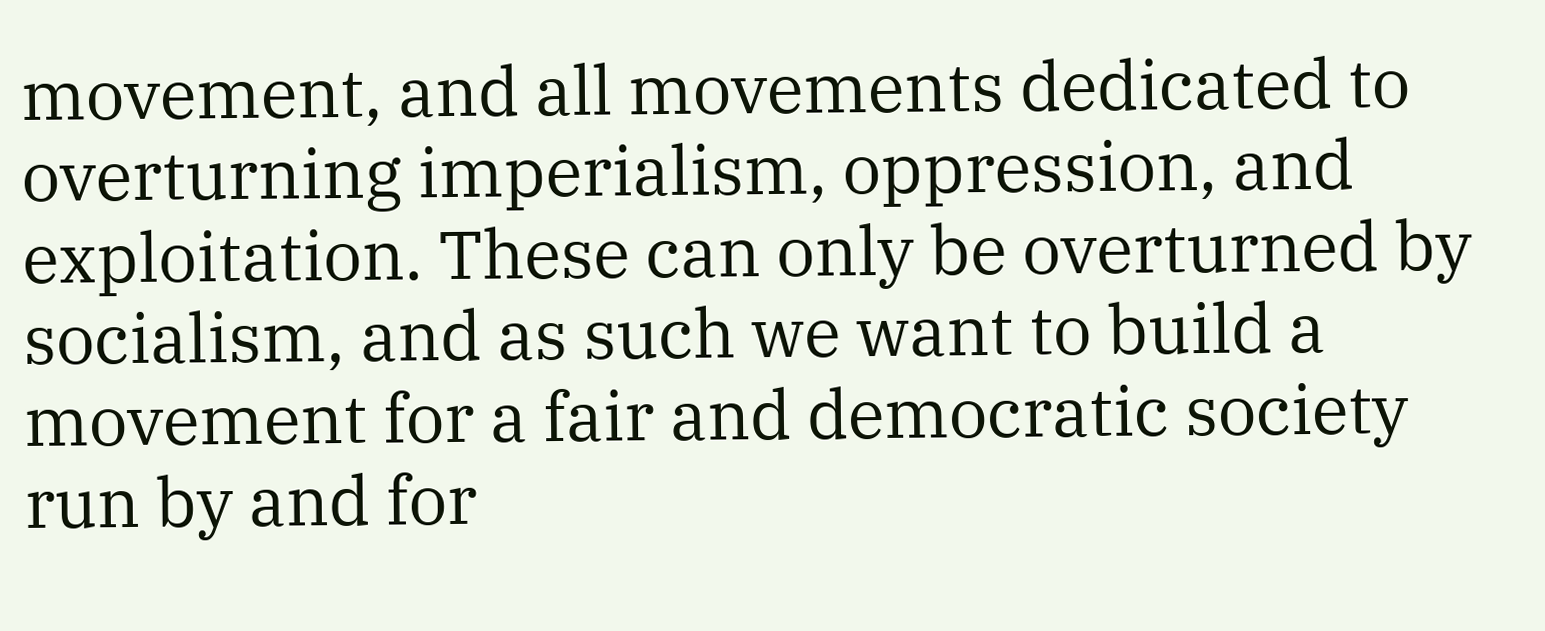movement, and all movements dedicated to overturning imperialism, oppression, and exploitation. These can only be overturned by socialism, and as such we want to build a movement for a fair and democratic society run by and for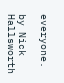everyone.

by Nick Hallsworth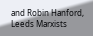and Robin Hanford, Leeds Marxists